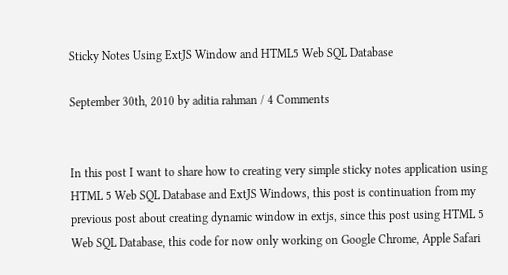Sticky Notes Using ExtJS Window and HTML5 Web SQL Database

September 30th, 2010 by aditia rahman / 4 Comments


In this post I want to share how to creating very simple sticky notes application using HTML 5 Web SQL Database and ExtJS Windows, this post is continuation from my previous post about creating dynamic window in extjs, since this post using HTML 5 Web SQL Database, this code for now only working on Google Chrome, Apple Safari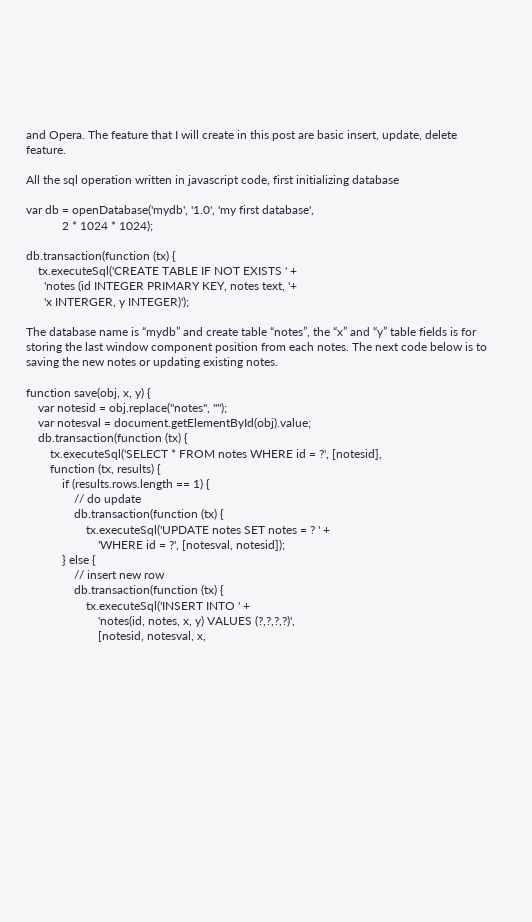and Opera. The feature that I will create in this post are basic insert, update, delete feature.

All the sql operation written in javascript code, first initializing database

var db = openDatabase('mydb', '1.0', 'my first database',
            2 * 1024 * 1024);

db.transaction(function (tx) {
    tx.executeSql('CREATE TABLE IF NOT EXISTS ' +
      'notes (id INTEGER PRIMARY KEY, notes text, '+
      'x INTERGER, y INTEGER)');

The database name is “mydb” and create table “notes”, the “x” and “y” table fields is for storing the last window component position from each notes. The next code below is to saving the new notes or updating existing notes.

function save(obj, x, y) {
    var notesid = obj.replace("notes", "");
    var notesval = document.getElementById(obj).value;
    db.transaction(function (tx) {
        tx.executeSql('SELECT * FROM notes WHERE id = ?', [notesid],
        function (tx, results) {
            if (results.rows.length == 1) {
                // do update
                db.transaction(function (tx) {
                    tx.executeSql('UPDATE notes SET notes = ? ' +
                        'WHERE id = ?', [notesval, notesid]);
            } else {
                // insert new row
                db.transaction(function (tx) {
                    tx.executeSql('INSERT INTO ' +
                        'notes(id, notes, x, y) VALUES (?,?,?,?)',
                        [notesid, notesval, x,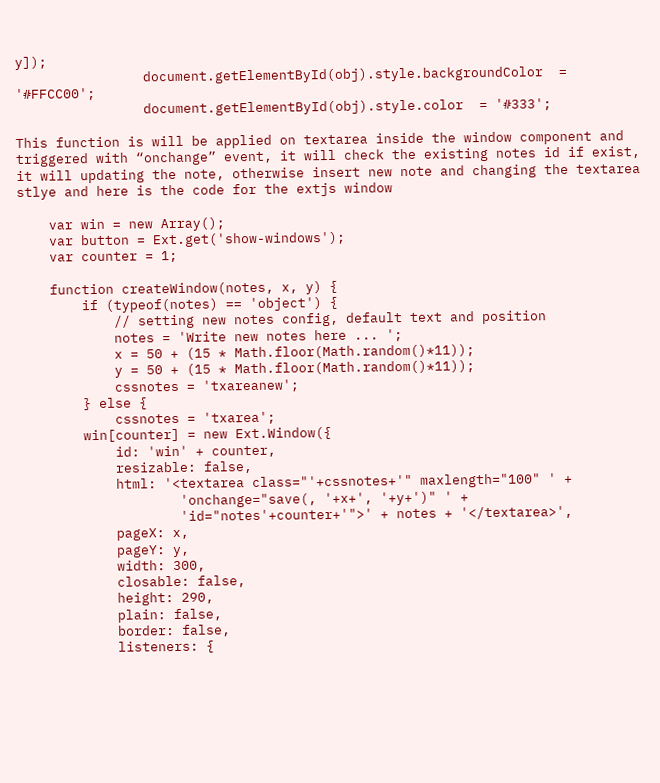y]);
                document.getElementById(obj).style.backgroundColor  = '#FFCC00';
                document.getElementById(obj).style.color  = '#333';

This function is will be applied on textarea inside the window component and triggered with “onchange” event, it will check the existing notes id if exist, it will updating the note, otherwise insert new note and changing the textarea stlye and here is the code for the extjs window

    var win = new Array();
    var button = Ext.get('show-windows');
    var counter = 1;

    function createWindow(notes, x, y) {
        if (typeof(notes) == 'object') {
            // setting new notes config, default text and position
            notes = 'Write new notes here ... ';
            x = 50 + (15 * Math.floor(Math.random()*11));
            y = 50 + (15 * Math.floor(Math.random()*11));
            cssnotes = 'txareanew';
        } else {
            cssnotes = 'txarea';
        win[counter] = new Ext.Window({
            id: 'win' + counter,
            resizable: false,
            html: '<textarea class="'+cssnotes+'" maxlength="100" ' +
                    'onchange="save(, '+x+', '+y+')" ' +
                    'id="notes'+counter+'">' + notes + '</textarea>',
            pageX: x,
            pageY: y,
            width: 300,
            closable: false,
            height: 290,
            plain: false,
            border: false,
            listeners: {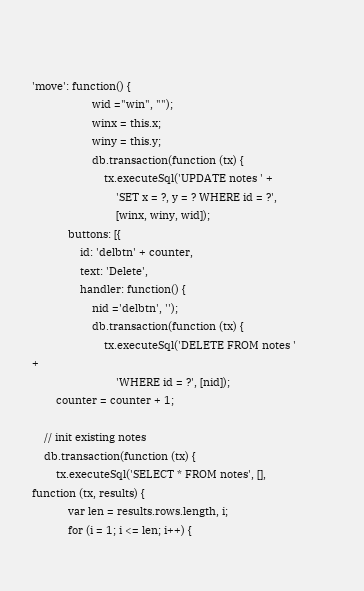'move': function() {
                    wid ="win", "");
                    winx = this.x;
                    winy = this.y;
                    db.transaction(function (tx) {
                        tx.executeSql('UPDATE notes ' +
                            'SET x = ?, y = ? WHERE id = ?',
                            [winx, winy, wid]);
            buttons: [{
                id: 'delbtn' + counter,
                text: 'Delete',
                handler: function() {
                    nid ='delbtn', '');
                    db.transaction(function (tx) {
                        tx.executeSql('DELETE FROM notes ' +
                            'WHERE id = ?', [nid]);
        counter = counter + 1;

    // init existing notes
    db.transaction(function (tx) {
        tx.executeSql('SELECT * FROM notes', [], function (tx, results) {
            var len = results.rows.length, i;
            for (i = 1; i <= len; i++) {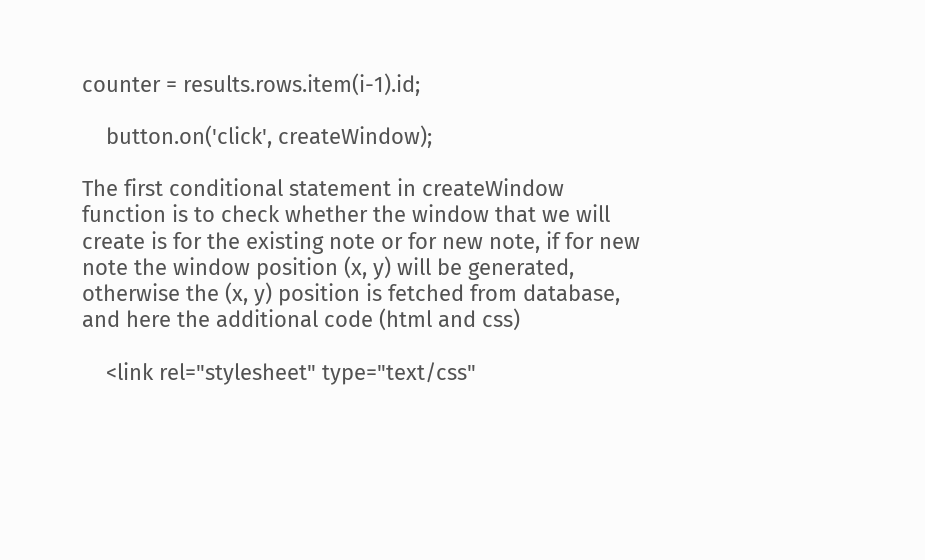counter = results.rows.item(i-1).id;

    button.on('click', createWindow);

The first conditional statement in createWindow function is to check whether the window that we will create is for the existing note or for new note, if for new note the window position (x, y) will be generated, otherwise the (x, y) position is fetched from database, and here the additional code (html and css)

    <link rel="stylesheet" type="text/css"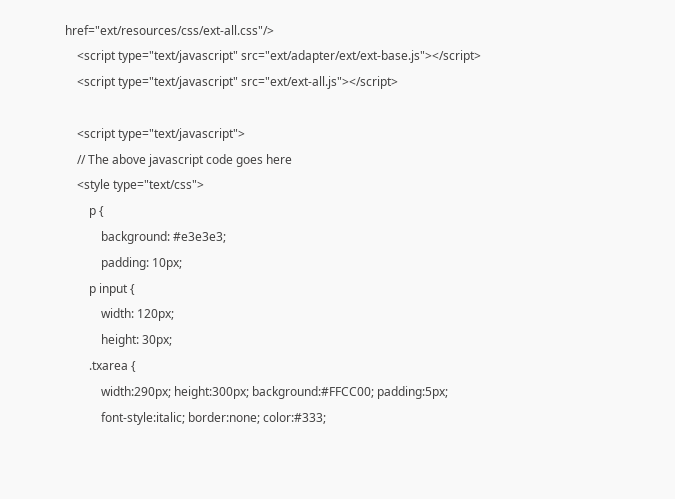href="ext/resources/css/ext-all.css"/>
    <script type="text/javascript" src="ext/adapter/ext/ext-base.js"></script>
    <script type="text/javascript" src="ext/ext-all.js"></script>

    <script type="text/javascript">
    // The above javascript code goes here
    <style type="text/css">
        p {
            background: #e3e3e3;
            padding: 10px;
        p input {
            width: 120px;
            height: 30px;
        .txarea {
            width:290px; height:300px; background:#FFCC00; padding:5px;
            font-style:italic; border:none; color:#333;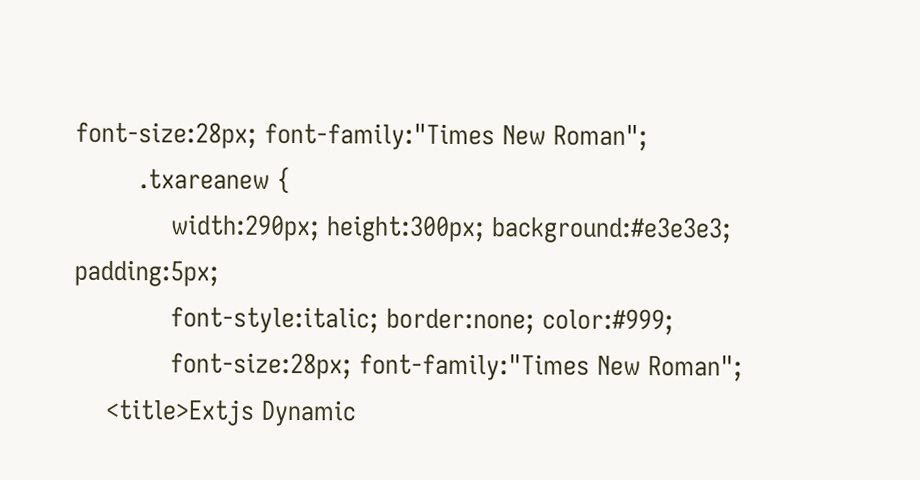font-size:28px; font-family:"Times New Roman";
        .txareanew {
            width:290px; height:300px; background:#e3e3e3; padding:5px;
            font-style:italic; border:none; color:#999;
            font-size:28px; font-family:"Times New Roman";
    <title>Extjs Dynamic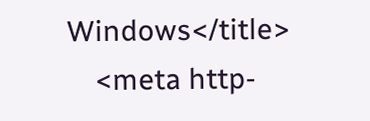Windows</title>
    <meta http-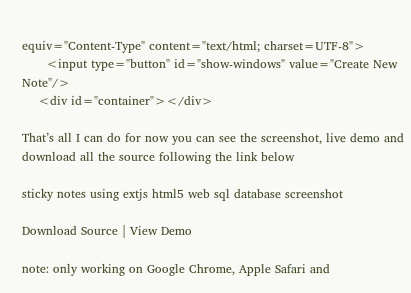equiv="Content-Type" content="text/html; charset=UTF-8">
      <input type="button" id="show-windows" value="Create New Note"/>
    <div id="container"></div>

That’s all I can do for now you can see the screenshot, live demo and download all the source following the link below

sticky notes using extjs html5 web sql database screenshot

Download Source | View Demo

note: only working on Google Chrome, Apple Safari and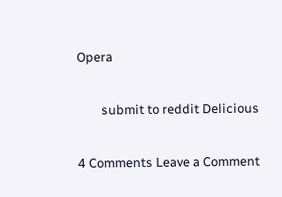Opera

        submit to reddit Delicious

4 Comments Leave a Comment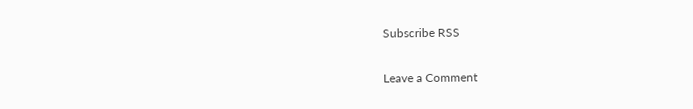Subscribe RSS

Leave a Comment